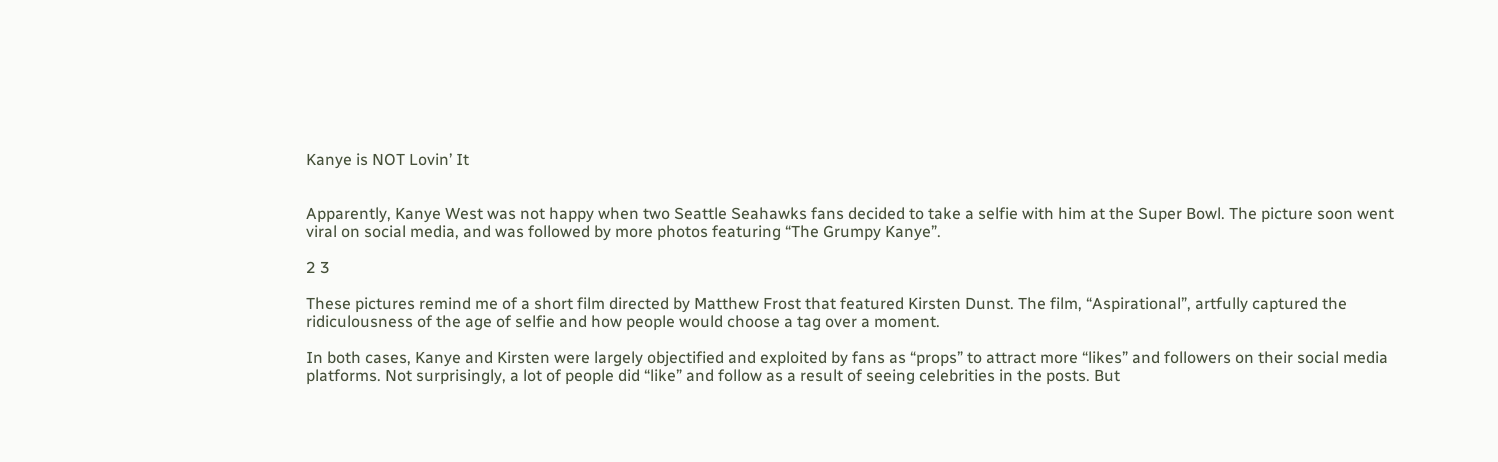Kanye is NOT Lovin’ It


Apparently, Kanye West was not happy when two Seattle Seahawks fans decided to take a selfie with him at the Super Bowl. The picture soon went viral on social media, and was followed by more photos featuring “The Grumpy Kanye”.

2 3

These pictures remind me of a short film directed by Matthew Frost that featured Kirsten Dunst. The film, “Aspirational”, artfully captured the ridiculousness of the age of selfie and how people would choose a tag over a moment.

In both cases, Kanye and Kirsten were largely objectified and exploited by fans as “props” to attract more “likes” and followers on their social media platforms. Not surprisingly, a lot of people did “like” and follow as a result of seeing celebrities in the posts. But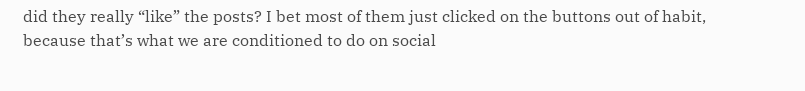did they really “like” the posts? I bet most of them just clicked on the buttons out of habit, because that’s what we are conditioned to do on social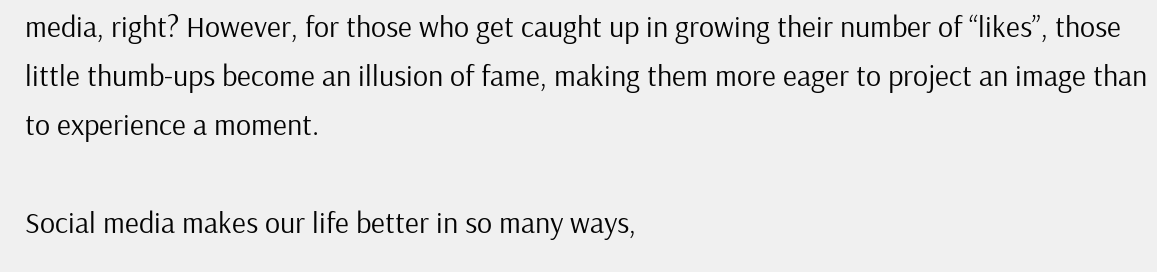media, right? However, for those who get caught up in growing their number of “likes”, those little thumb-ups become an illusion of fame, making them more eager to project an image than to experience a moment.

Social media makes our life better in so many ways,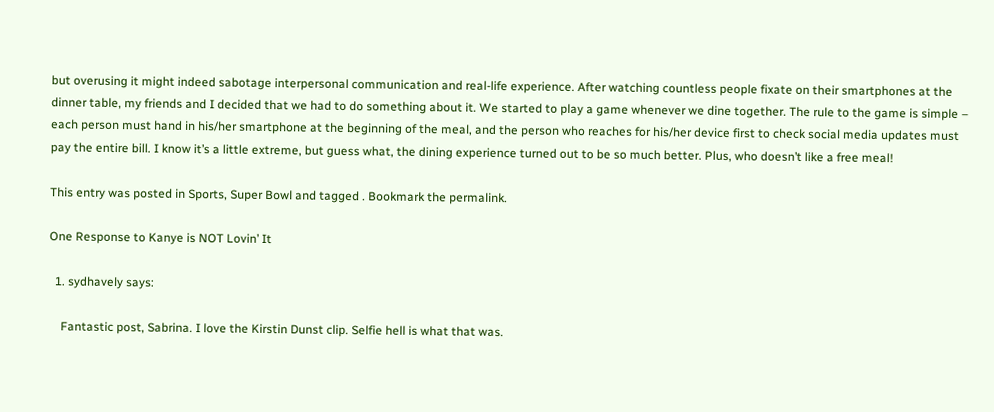but overusing it might indeed sabotage interpersonal communication and real-life experience. After watching countless people fixate on their smartphones at the dinner table, my friends and I decided that we had to do something about it. We started to play a game whenever we dine together. The rule to the game is simple – each person must hand in his/her smartphone at the beginning of the meal, and the person who reaches for his/her device first to check social media updates must pay the entire bill. I know it’s a little extreme, but guess what, the dining experience turned out to be so much better. Plus, who doesn’t like a free meal!

This entry was posted in Sports, Super Bowl and tagged . Bookmark the permalink.

One Response to Kanye is NOT Lovin’ It

  1. sydhavely says:

    Fantastic post, Sabrina. I love the Kirstin Dunst clip. Selfie hell is what that was.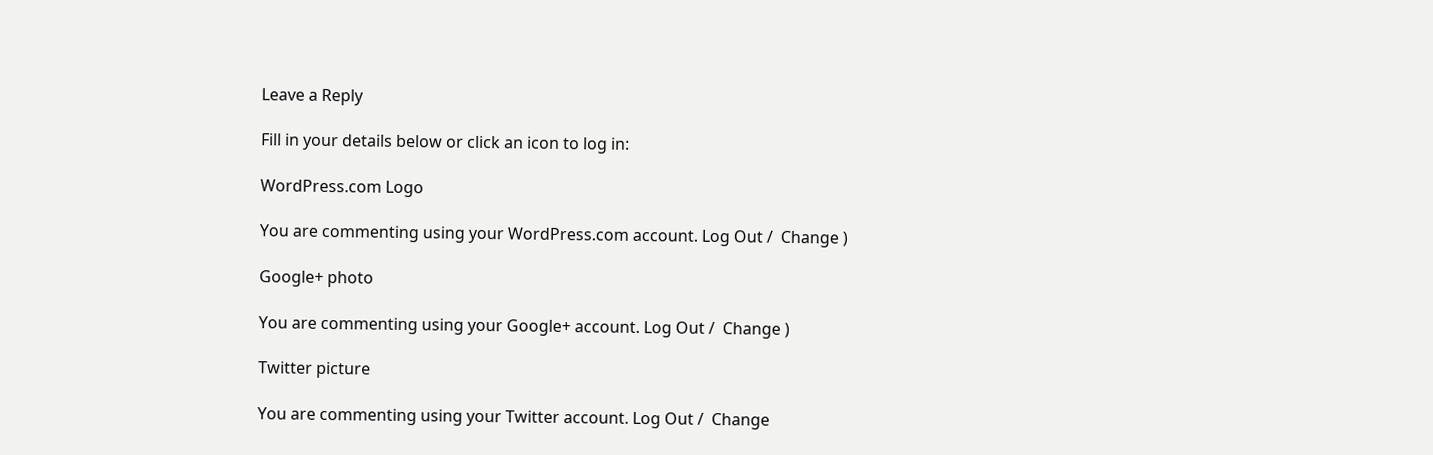Leave a Reply

Fill in your details below or click an icon to log in:

WordPress.com Logo

You are commenting using your WordPress.com account. Log Out /  Change )

Google+ photo

You are commenting using your Google+ account. Log Out /  Change )

Twitter picture

You are commenting using your Twitter account. Log Out /  Change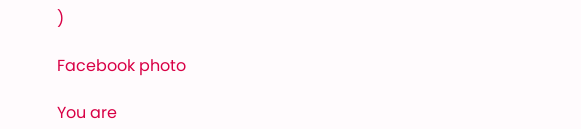)

Facebook photo

You are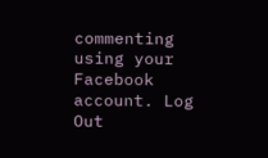commenting using your Facebook account. Log Out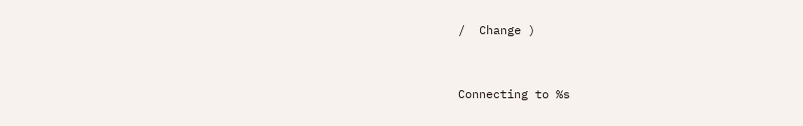/  Change )


Connecting to %s